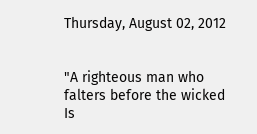Thursday, August 02, 2012


"A righteous man who falters before the wicked Is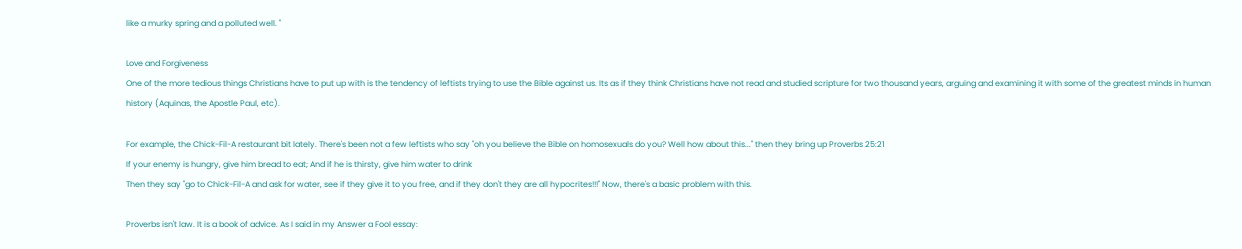like a murky spring and a polluted well. "

Love and Forgiveness
One of the more tedious things Christians have to put up with is the tendency of leftists trying to use the Bible against us. Its as if they think Christians have not read and studied scripture for two thousand years, arguing and examining it with some of the greatest minds in human history (Aquinas, the Apostle Paul, etc).

For example, the Chick-Fil-A restaurant bit lately. There's been not a few leftists who say "oh you believe the Bible on homosexuals do you? Well how about this..." then they bring up Proverbs 25:21
If your enemy is hungry, give him bread to eat; And if he is thirsty, give him water to drink
Then they say "go to Chick-Fil-A and ask for water, see if they give it to you free, and if they don't they are all hypocrites!!!" Now, there's a basic problem with this.

Proverbs isn't law. It is a book of advice. As I said in my Answer a Fool essay: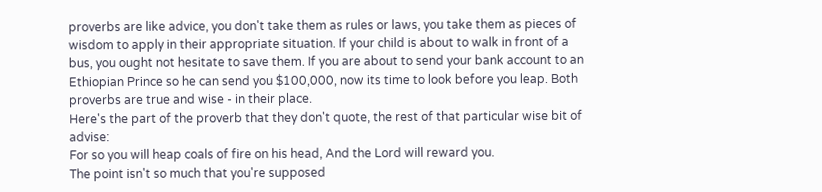proverbs are like advice, you don't take them as rules or laws, you take them as pieces of wisdom to apply in their appropriate situation. If your child is about to walk in front of a bus, you ought not hesitate to save them. If you are about to send your bank account to an Ethiopian Prince so he can send you $100,000, now its time to look before you leap. Both proverbs are true and wise - in their place.
Here's the part of the proverb that they don't quote, the rest of that particular wise bit of advise:
For so you will heap coals of fire on his head, And the Lord will reward you.
The point isn't so much that you're supposed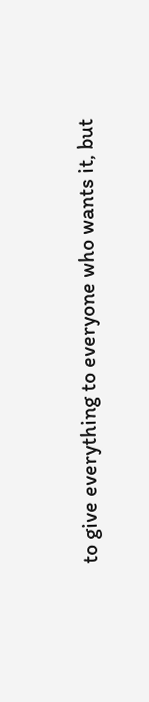to give everything to everyone who wants it, but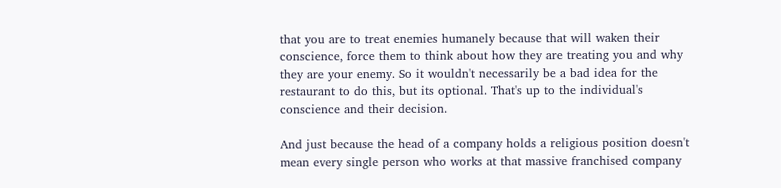that you are to treat enemies humanely because that will waken their conscience, force them to think about how they are treating you and why they are your enemy. So it wouldn't necessarily be a bad idea for the restaurant to do this, but its optional. That's up to the individual's conscience and their decision.

And just because the head of a company holds a religious position doesn't mean every single person who works at that massive franchised company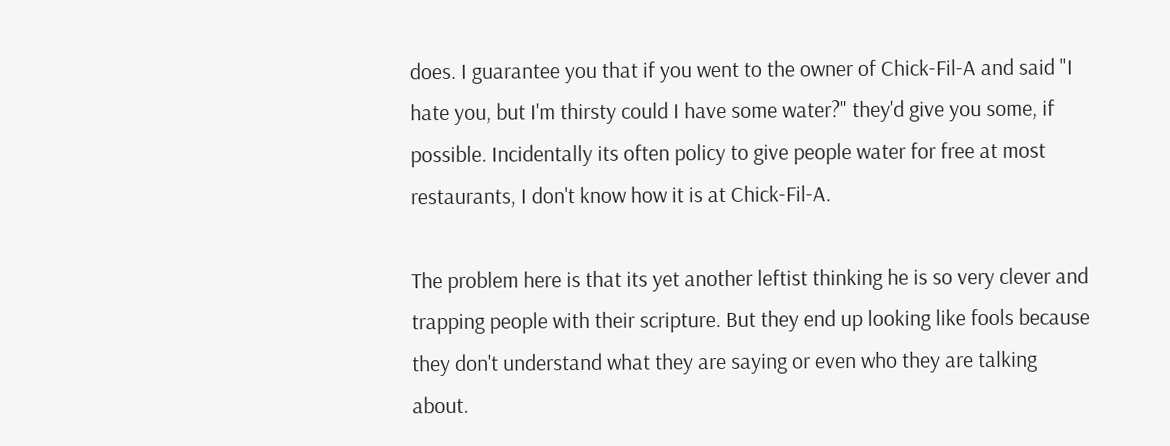does. I guarantee you that if you went to the owner of Chick-Fil-A and said "I hate you, but I'm thirsty could I have some water?" they'd give you some, if possible. Incidentally its often policy to give people water for free at most restaurants, I don't know how it is at Chick-Fil-A.

The problem here is that its yet another leftist thinking he is so very clever and trapping people with their scripture. But they end up looking like fools because they don't understand what they are saying or even who they are talking about.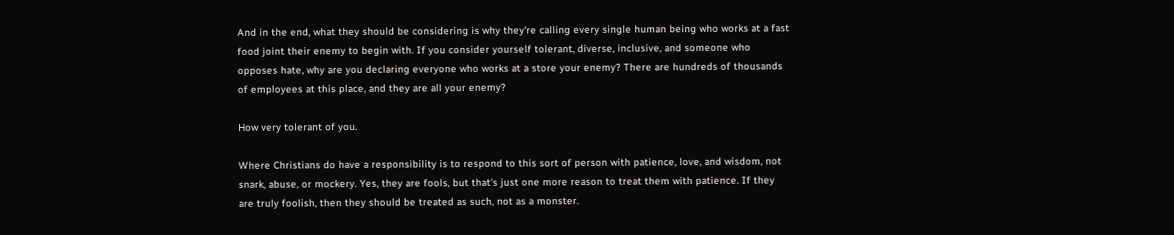And in the end, what they should be considering is why they're calling every single human being who works at a fast food joint their enemy to begin with. If you consider yourself tolerant, diverse, inclusive, and someone who opposes hate, why are you declaring everyone who works at a store your enemy? There are hundreds of thousands of employees at this place, and they are all your enemy?

How very tolerant of you.

Where Christians do have a responsibility is to respond to this sort of person with patience, love, and wisdom, not snark, abuse, or mockery. Yes, they are fools, but that's just one more reason to treat them with patience. If they are truly foolish, then they should be treated as such, not as a monster.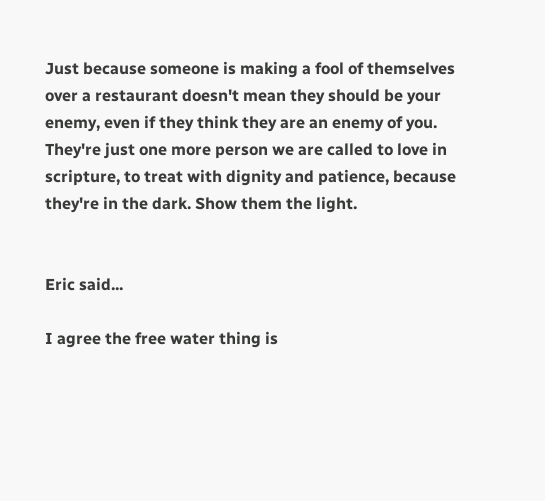Just because someone is making a fool of themselves over a restaurant doesn't mean they should be your enemy, even if they think they are an enemy of you. They're just one more person we are called to love in scripture, to treat with dignity and patience, because they're in the dark. Show them the light.


Eric said...

I agree the free water thing is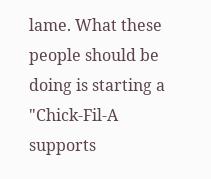lame. What these people should be doing is starting a "Chick-Fil-A supports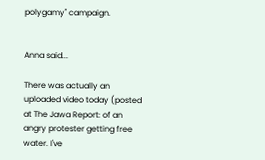polygamy" campaign.


Anna said...

There was actually an uploaded video today (posted at The Jawa Report: of an angry protester getting free water. I've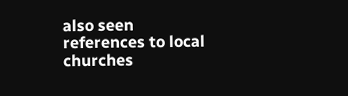also seen references to local churches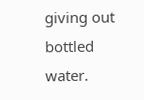giving out bottled water.